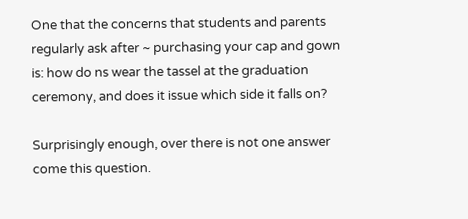One that the concerns that students and parents regularly ask after ~ purchasing your cap and gown is: how do ns wear the tassel at the graduation ceremony, and does it issue which side it falls on?

Surprisingly enough, over there is not one answer come this question.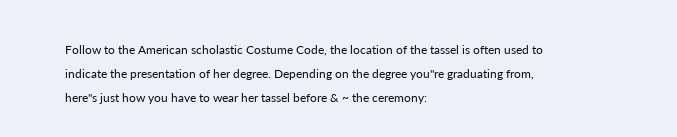Follow to the American scholastic Costume Code, the location of the tassel is often used to indicate the presentation of her degree. Depending on the degree you"re graduating from, here"s just how you have to wear her tassel before & ~ the ceremony: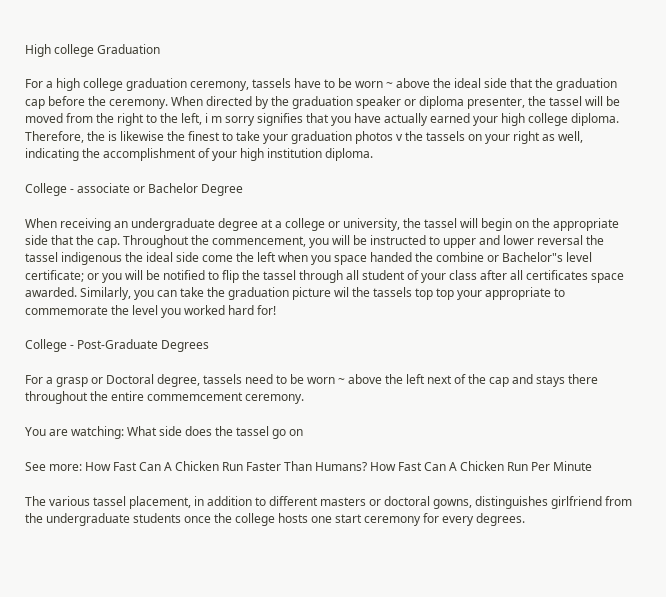High college Graduation

For a high college graduation ceremony, tassels have to be worn ~ above the ideal side that the graduation cap before the ceremony. When directed by the graduation speaker or diploma presenter, the tassel will be moved from the right to the left, i m sorry signifies that you have actually earned your high college diploma. Therefore, the is likewise the finest to take your graduation photos v the tassels on your right as well, indicating the accomplishment of your high institution diploma.

College - associate or Bachelor Degree

When receiving an undergraduate degree at a college or university, the tassel will begin on the appropriate side that the cap. Throughout the commencement, you will be instructed to upper and lower reversal the tassel indigenous the ideal side come the left when you space handed the combine or Bachelor"s level certificate; or you will be notified to flip the tassel through all student of your class after all certificates space awarded. Similarly, you can take the graduation picture wil the tassels top top your appropriate to commemorate the level you worked hard for!

College - Post-Graduate Degrees

For a grasp or Doctoral degree, tassels need to be worn ~ above the left next of the cap and stays there throughout the entire commemcement ceremony.

You are watching: What side does the tassel go on

See more: How Fast Can A Chicken Run Faster Than Humans? How Fast Can A Chicken Run Per Minute

The various tassel placement, in addition to different masters or doctoral gowns, distinguishes girlfriend from the undergraduate students once the college hosts one start ceremony for every degrees.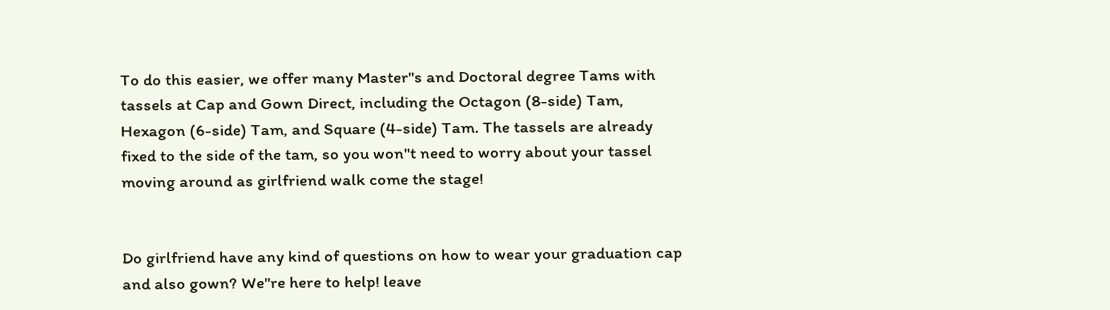To do this easier, we offer many Master"s and Doctoral degree Tams with tassels at Cap and Gown Direct, including the Octagon (8-side) Tam, Hexagon (6-side) Tam, and Square (4-side) Tam. The tassels are already fixed to the side of the tam, so you won"t need to worry about your tassel moving around as girlfriend walk come the stage!


Do girlfriend have any kind of questions on how to wear your graduation cap and also gown? We"re here to help! leave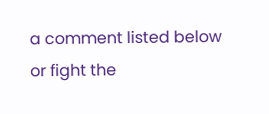a comment listed below or fight the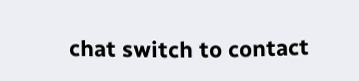chat switch to contact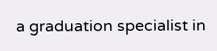a graduation specialist in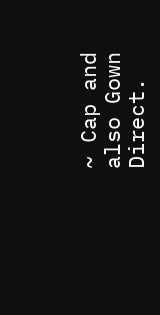~ Cap and also Gown Direct.